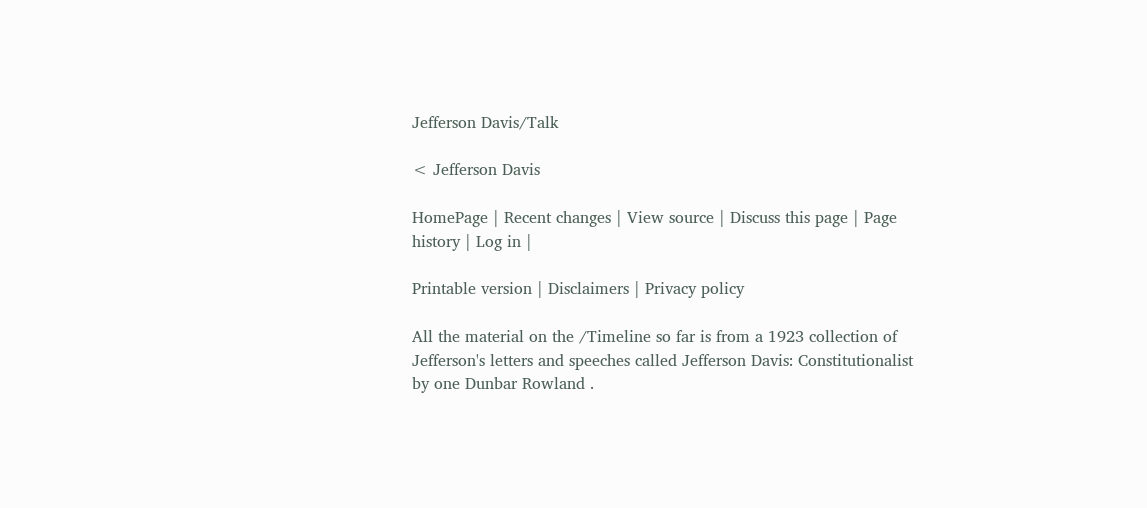Jefferson Davis/Talk

< Jefferson Davis

HomePage | Recent changes | View source | Discuss this page | Page history | Log in |

Printable version | Disclaimers | Privacy policy

All the material on the /Timeline so far is from a 1923 collection of Jefferson's letters and speeches called Jefferson Davis: Constitutionalist by one Dunbar Rowland .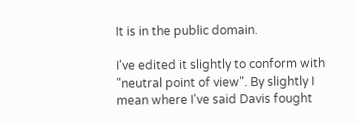It is in the public domain.

I've edited it slightly to conform with "neutral point of view". By slightly I mean where I've said Davis fought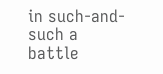in such-and-such a battle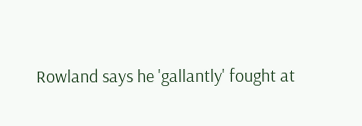Rowland says he 'gallantly' fought at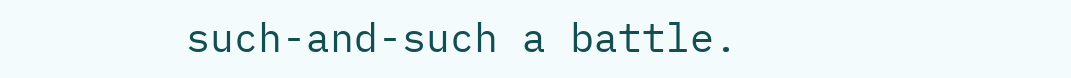such-and-such a battle.